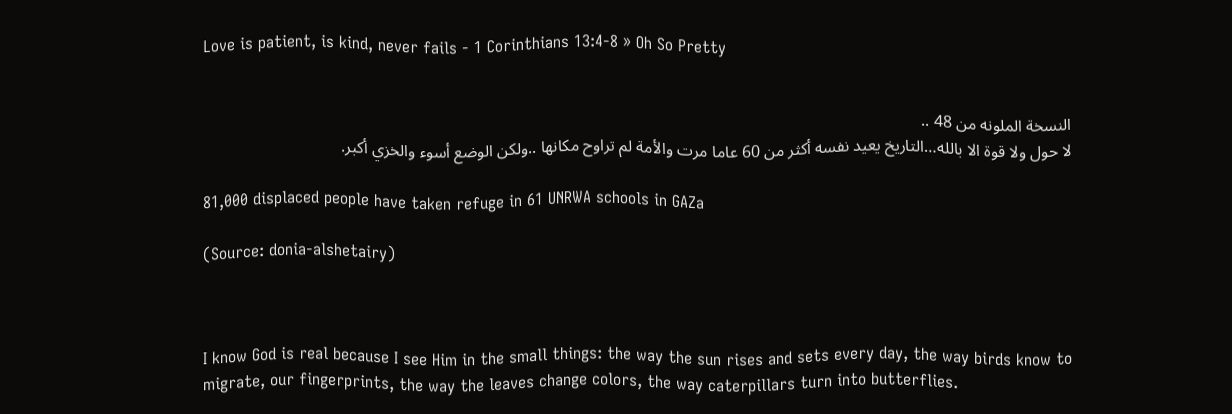Love is patient, is kind, never fails - 1 Corinthians 13:4-8 » Oh So Pretty


النسخة الملونه من 48 ..
لا حول ولا قوة الا بالله…التاريخ يعيد نفسه أكثر من 60 عاما مرت والأمة لم تراوح مكانها ..ولكن الوضع أسوء والخزي أكبر.

81,000 displaced people have taken refuge in 61 UNRWA schools in GAZa

(Source: donia-alshetairy)



I know God is real because I see Him in the small things: the way the sun rises and sets every day, the way birds know to migrate, our fingerprints, the way the leaves change colors, the way caterpillars turn into butterflies.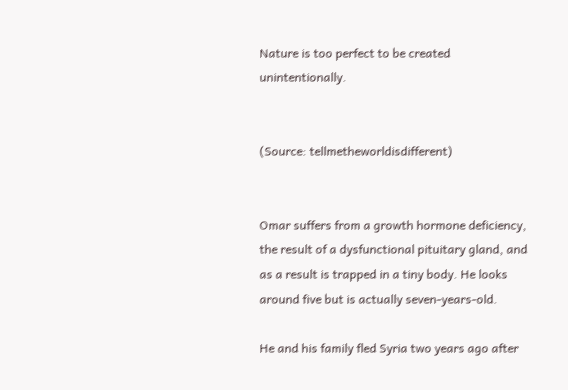Nature is too perfect to be created unintentionally.


(Source: tellmetheworldisdifferent)


Omar suffers from a growth hormone deficiency, the result of a dysfunctional pituitary gland, and as a result is trapped in a tiny body. He looks around five but is actually seven-years-old.

He and his family fled Syria two years ago after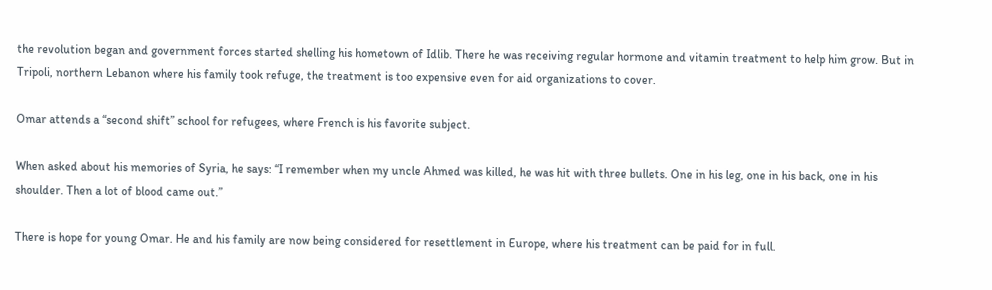the revolution began and government forces started shelling his hometown of Idlib. There he was receiving regular hormone and vitamin treatment to help him grow. But in Tripoli, northern Lebanon where his family took refuge, the treatment is too expensive even for aid organizations to cover.

Omar attends a “second shift” school for refugees, where French is his favorite subject.

When asked about his memories of Syria, he says: “I remember when my uncle Ahmed was killed, he was hit with three bullets. One in his leg, one in his back, one in his shoulder. Then a lot of blood came out.”

There is hope for young Omar. He and his family are now being considered for resettlement in Europe, where his treatment can be paid for in full.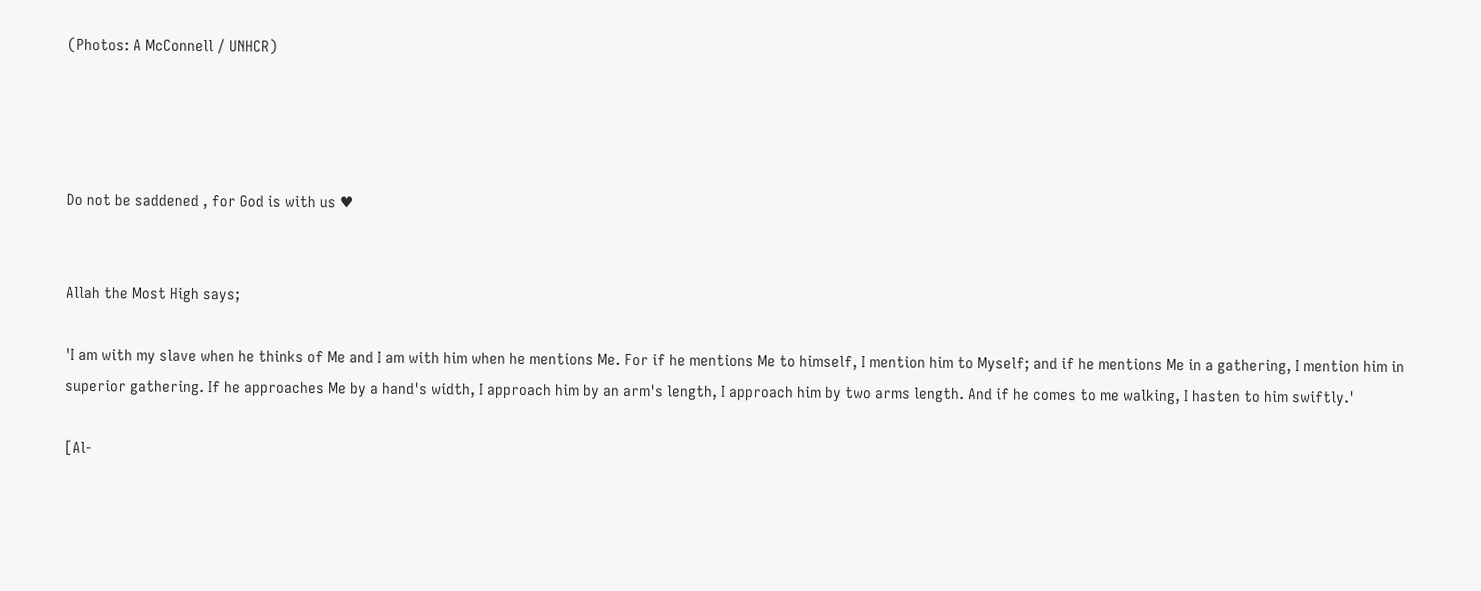(Photos: A McConnell / UNHCR)




Do not be saddened , for God is with us ♥


Allah the Most High says;

'I am with my slave when he thinks of Me and I am with him when he mentions Me. For if he mentions Me to himself, I mention him to Myself; and if he mentions Me in a gathering, I mention him in superior gathering. If he approaches Me by a hand's width, I approach him by an arm's length, I approach him by two arms length. And if he comes to me walking, I hasten to him swiftly.'

[Al-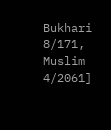Bukhari 8/171, Muslim 4/2061]